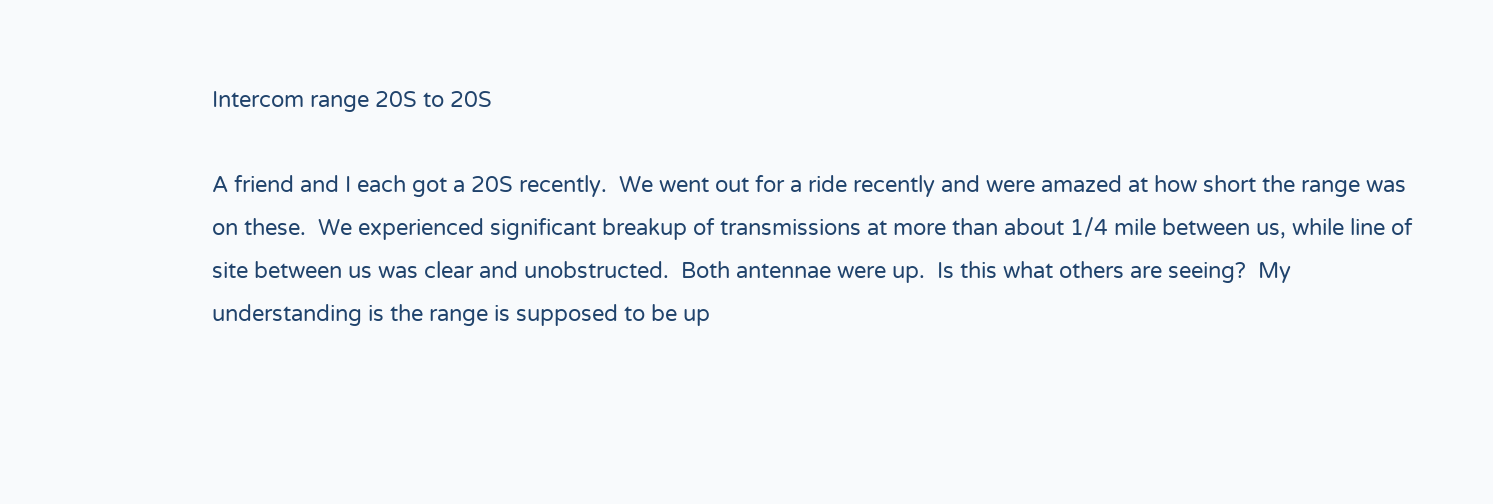Intercom range 20S to 20S

A friend and I each got a 20S recently.  We went out for a ride recently and were amazed at how short the range was on these.  We experienced significant breakup of transmissions at more than about 1/4 mile between us, while line of site between us was clear and unobstructed.  Both antennae were up.  Is this what others are seeing?  My understanding is the range is supposed to be up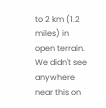to 2 km (1.2 miles) in open terrain.  We didn't see anywhere near this on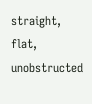straight, flat, unobstructed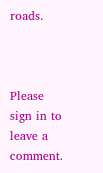roads.



Please sign in to leave a comment.